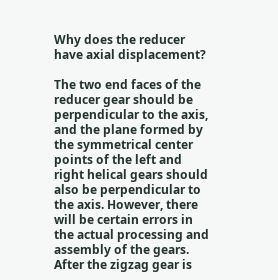Why does the reducer have axial displacement?

The two end faces of the reducer gear should be perpendicular to the axis, and the plane formed by the symmetrical center points of the left and right helical gears should also be perpendicular to the axis. However, there will be certain errors in the actual processing and assembly of the gears. After the zigzag gear is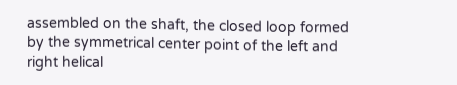assembled on the shaft, the closed loop formed by the symmetrical center point of the left and right helical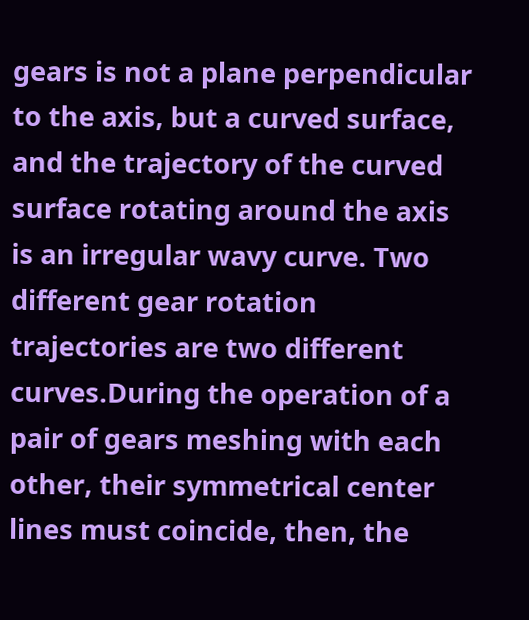gears is not a plane perpendicular to the axis, but a curved surface, and the trajectory of the curved surface rotating around the axis is an irregular wavy curve. Two different gear rotation trajectories are two different curves.During the operation of a pair of gears meshing with each other, their symmetrical center lines must coincide, then, the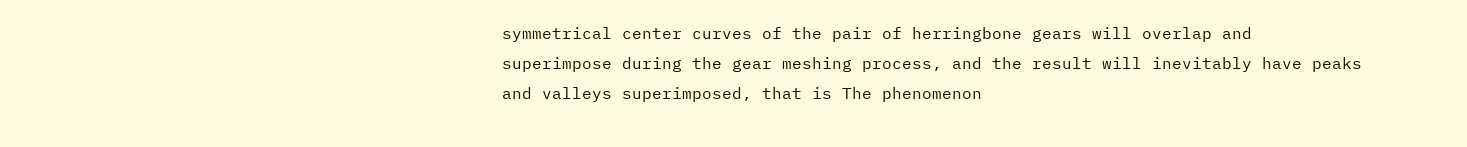symmetrical center curves of the pair of herringbone gears will overlap and superimpose during the gear meshing process, and the result will inevitably have peaks and valleys superimposed, that is The phenomenon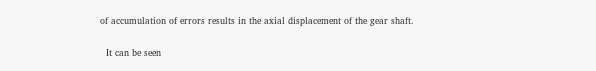of accumulation of errors results in the axial displacement of the gear shaft.

  It can be seen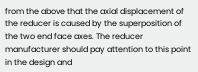from the above that the axial displacement of the reducer is caused by the superposition of the two end face axes. The reducer manufacturer should pay attention to this point in the design and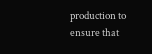production to ensure that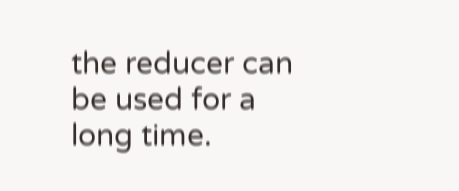the reducer can be used for a long time.